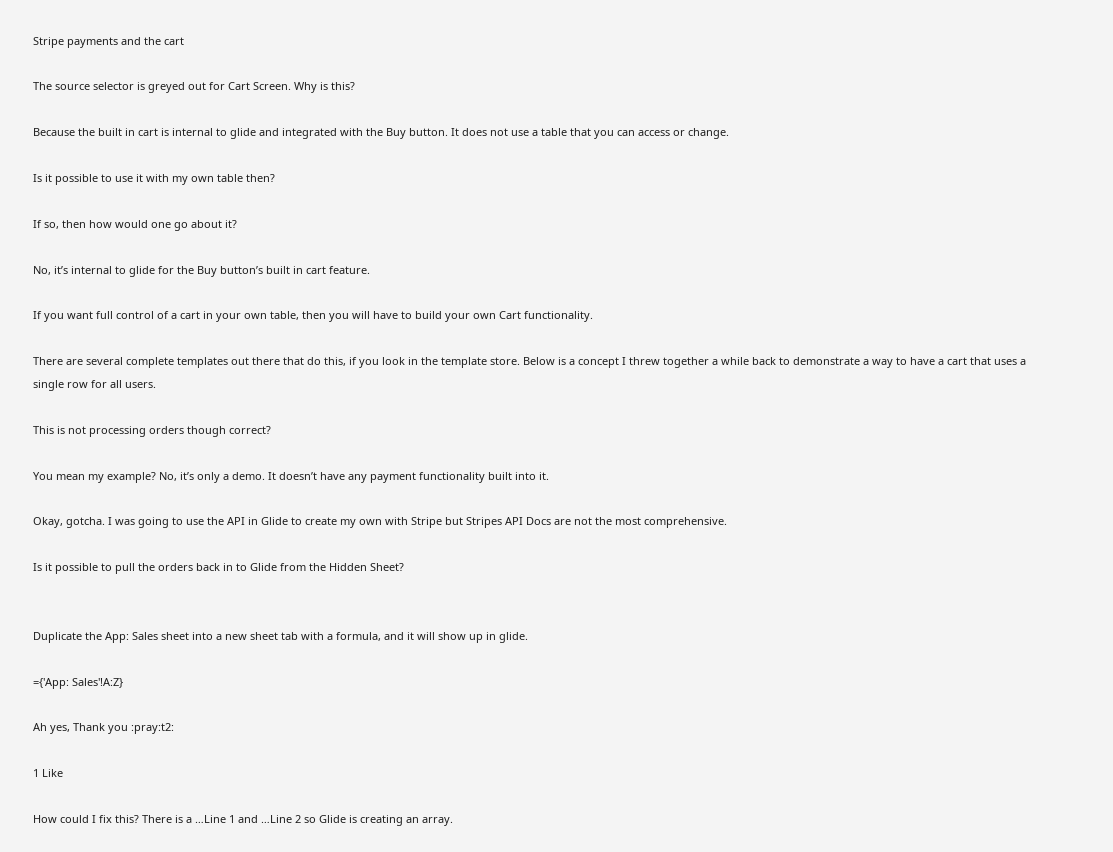Stripe payments and the cart

The source selector is greyed out for Cart Screen. Why is this?

Because the built in cart is internal to glide and integrated with the Buy button. It does not use a table that you can access or change.

Is it possible to use it with my own table then?

If so, then how would one go about it?

No, it’s internal to glide for the Buy button’s built in cart feature.

If you want full control of a cart in your own table, then you will have to build your own Cart functionality.

There are several complete templates out there that do this, if you look in the template store. Below is a concept I threw together a while back to demonstrate a way to have a cart that uses a single row for all users.

This is not processing orders though correct?

You mean my example? No, it’s only a demo. It doesn’t have any payment functionality built into it.

Okay, gotcha. I was going to use the API in Glide to create my own with Stripe but Stripes API Docs are not the most comprehensive.

Is it possible to pull the orders back in to Glide from the Hidden Sheet?


Duplicate the App: Sales sheet into a new sheet tab with a formula, and it will show up in glide.

={'App: Sales'!A:Z}

Ah yes, Thank you :pray:t2:

1 Like

How could I fix this? There is a …Line 1 and …Line 2 so Glide is creating an array.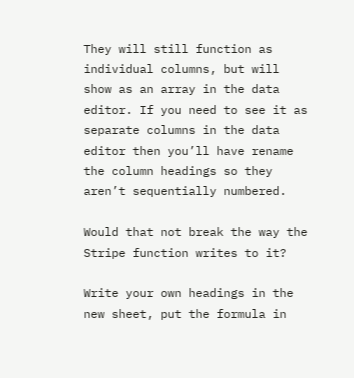They will still function as individual columns, but will show as an array in the data editor. If you need to see it as separate columns in the data editor then you’ll have rename the column headings so they aren’t sequentially numbered.

Would that not break the way the Stripe function writes to it?

Write your own headings in the new sheet, put the formula in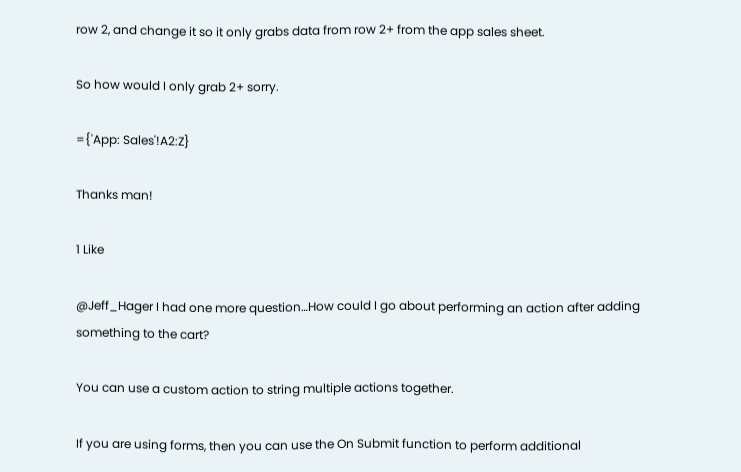row 2, and change it so it only grabs data from row 2+ from the app sales sheet.

So how would I only grab 2+ sorry.

={'App: Sales'!A2:Z}

Thanks man!

1 Like

@Jeff_Hager I had one more question…How could I go about performing an action after adding something to the cart?

You can use a custom action to string multiple actions together.

If you are using forms, then you can use the On Submit function to perform additional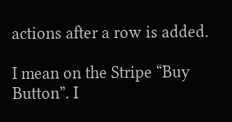actions after a row is added.

I mean on the Stripe “Buy Button”. I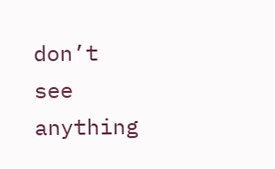don’t see anything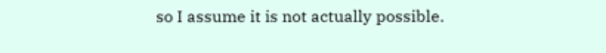so I assume it is not actually possible.